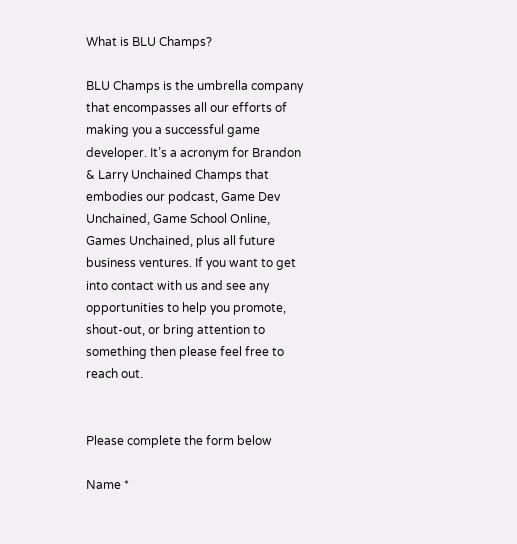What is BLU Champs?

BLU Champs is the umbrella company that encompasses all our efforts of making you a successful game developer. It’s a acronym for Brandon & Larry Unchained Champs that embodies our podcast, Game Dev Unchained, Game School Online, Games Unchained, plus all future business ventures. If you want to get into contact with us and see any opportunities to help you promote, shout-out, or bring attention to something then please feel free to reach out.


Please complete the form below

Name *